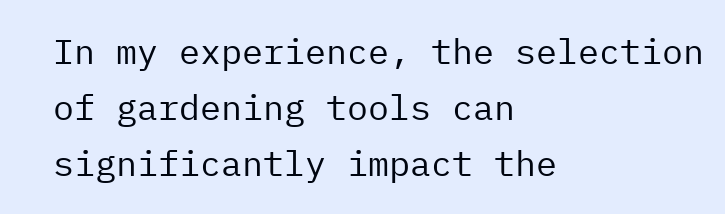In my experience, the selection of gardening tools can significantly impact the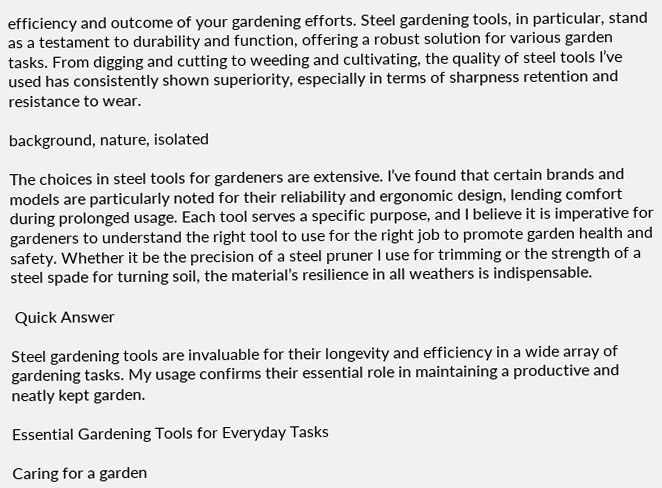efficiency and outcome of your gardening efforts. Steel gardening tools, in particular, stand as a testament to durability and function, offering a robust solution for various garden tasks. From digging and cutting to weeding and cultivating, the quality of steel tools I’ve used has consistently shown superiority, especially in terms of sharpness retention and resistance to wear.

background, nature, isolated

The choices in steel tools for gardeners are extensive. I’ve found that certain brands and models are particularly noted for their reliability and ergonomic design, lending comfort during prolonged usage. Each tool serves a specific purpose, and I believe it is imperative for gardeners to understand the right tool to use for the right job to promote garden health and safety. Whether it be the precision of a steel pruner I use for trimming or the strength of a steel spade for turning soil, the material’s resilience in all weathers is indispensable.

 Quick Answer

Steel gardening tools are invaluable for their longevity and efficiency in a wide array of gardening tasks. My usage confirms their essential role in maintaining a productive and neatly kept garden.

Essential Gardening Tools for Everyday Tasks

Caring for a garden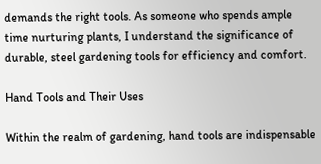demands the right tools. As someone who spends ample time nurturing plants, I understand the significance of durable, steel gardening tools for efficiency and comfort.

Hand Tools and Their Uses

Within the realm of gardening, hand tools are indispensable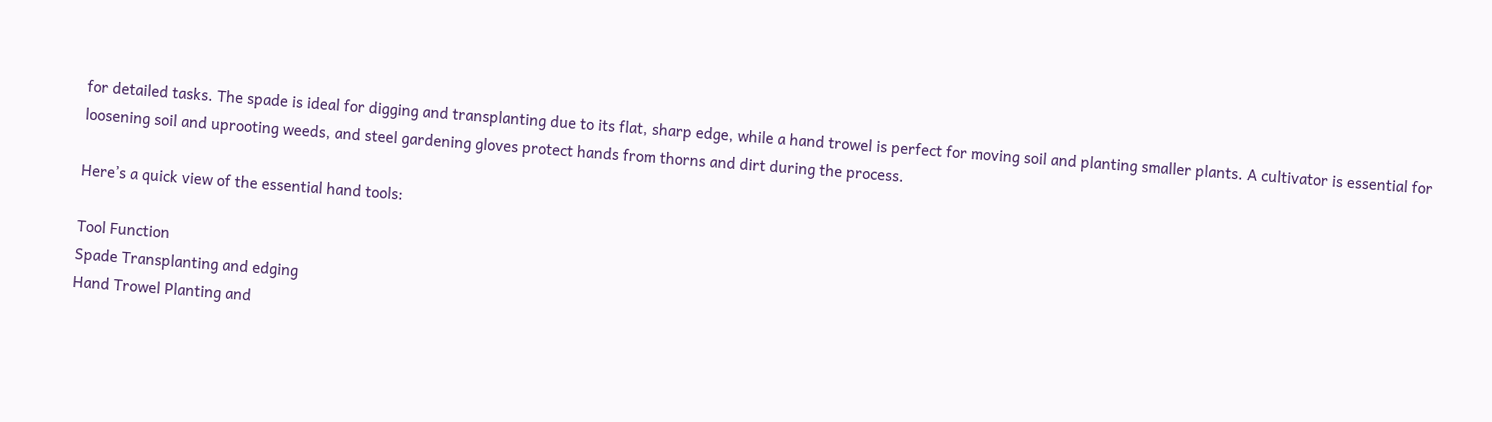for detailed tasks. The spade is ideal for digging and transplanting due to its flat, sharp edge, while a hand trowel is perfect for moving soil and planting smaller plants. A cultivator is essential for loosening soil and uprooting weeds, and steel gardening gloves protect hands from thorns and dirt during the process.

Here’s a quick view of the essential hand tools:

Tool Function
Spade Transplanting and edging
Hand Trowel Planting and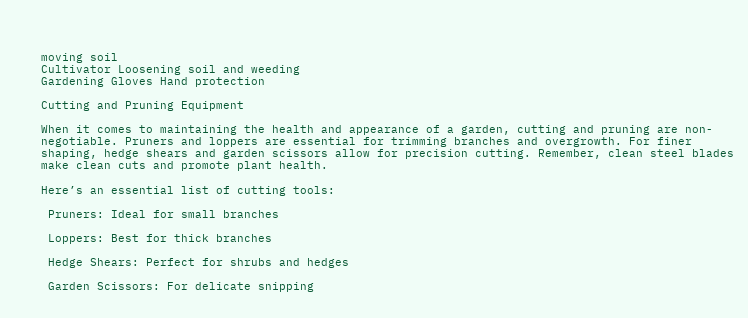moving soil
Cultivator Loosening soil and weeding
Gardening Gloves Hand protection

Cutting and Pruning Equipment

When it comes to maintaining the health and appearance of a garden, cutting and pruning are non-negotiable. Pruners and loppers are essential for trimming branches and overgrowth. For finer shaping, hedge shears and garden scissors allow for precision cutting. Remember, clean steel blades make clean cuts and promote plant health.

Here’s an essential list of cutting tools:

 Pruners: Ideal for small branches

 Loppers: Best for thick branches

 Hedge Shears: Perfect for shrubs and hedges

 Garden Scissors: For delicate snipping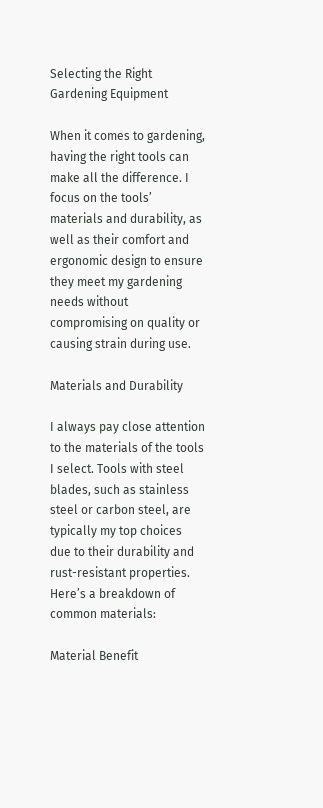Selecting the Right Gardening Equipment

When it comes to gardening, having the right tools can make all the difference. I focus on the tools’ materials and durability, as well as their comfort and ergonomic design to ensure they meet my gardening needs without compromising on quality or causing strain during use.

Materials and Durability

I always pay close attention to the materials of the tools I select. Tools with steel blades, such as stainless steel or carbon steel, are typically my top choices due to their durability and rust-resistant properties. Here’s a breakdown of common materials:

Material Benefit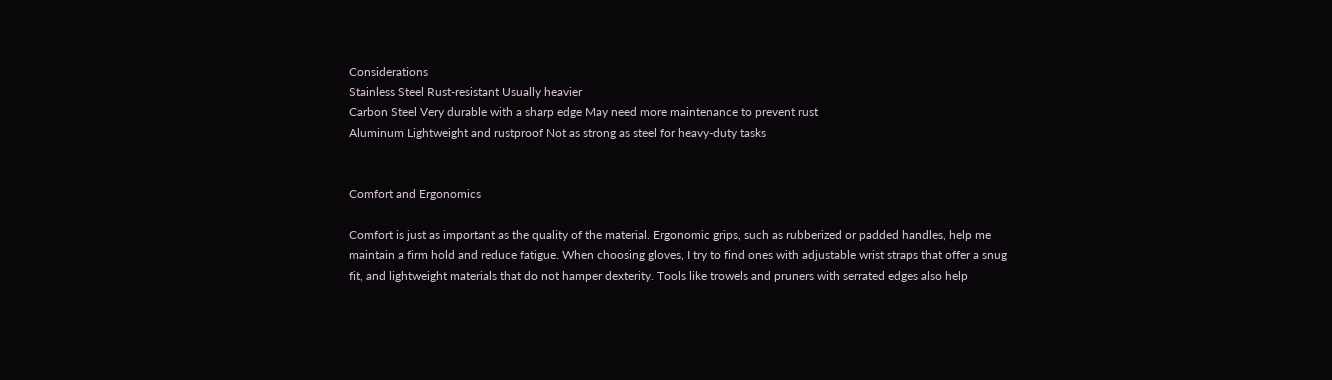Considerations
Stainless Steel Rust-resistant Usually heavier
Carbon Steel Very durable with a sharp edge May need more maintenance to prevent rust
Aluminum Lightweight and rustproof Not as strong as steel for heavy-duty tasks


Comfort and Ergonomics

Comfort is just as important as the quality of the material. Ergonomic grips, such as rubberized or padded handles, help me maintain a firm hold and reduce fatigue. When choosing gloves, I try to find ones with adjustable wrist straps that offer a snug fit, and lightweight materials that do not hamper dexterity. Tools like trowels and pruners with serrated edges also help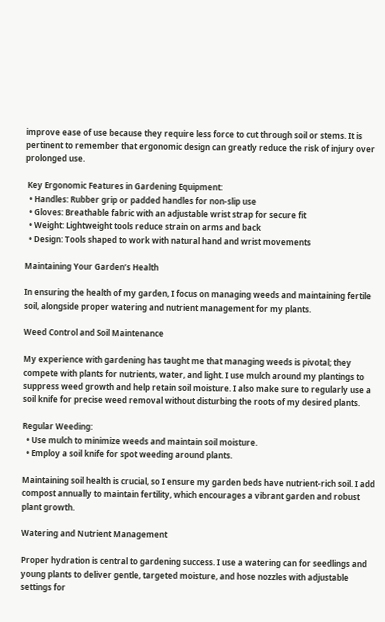improve ease of use because they require less force to cut through soil or stems. It is pertinent to remember that ergonomic design can greatly reduce the risk of injury over prolonged use.

 Key Ergonomic Features in Gardening Equipment:
  • Handles: Rubber grip or padded handles for non-slip use
  • Gloves: Breathable fabric with an adjustable wrist strap for secure fit
  • Weight: Lightweight tools reduce strain on arms and back
  • Design: Tools shaped to work with natural hand and wrist movements

Maintaining Your Garden’s Health

In ensuring the health of my garden, I focus on managing weeds and maintaining fertile soil, alongside proper watering and nutrient management for my plants.

Weed Control and Soil Maintenance

My experience with gardening has taught me that managing weeds is pivotal; they compete with plants for nutrients, water, and light. I use mulch around my plantings to suppress weed growth and help retain soil moisture. I also make sure to regularly use a soil knife for precise weed removal without disturbing the roots of my desired plants.

Regular Weeding:
  • Use mulch to minimize weeds and maintain soil moisture.
  • Employ a soil knife for spot weeding around plants.

Maintaining soil health is crucial, so I ensure my garden beds have nutrient-rich soil. I add compost annually to maintain fertility, which encourages a vibrant garden and robust plant growth.

Watering and Nutrient Management

Proper hydration is central to gardening success. I use a watering can for seedlings and young plants to deliver gentle, targeted moisture, and hose nozzles with adjustable settings for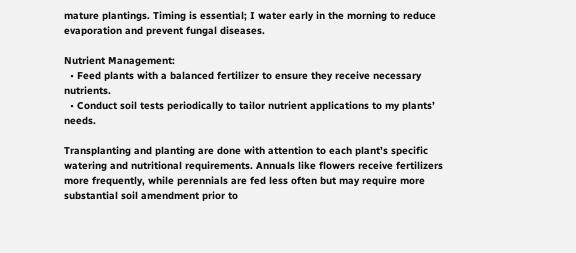mature plantings. Timing is essential; I water early in the morning to reduce evaporation and prevent fungal diseases.

Nutrient Management:
  • Feed plants with a balanced fertilizer to ensure they receive necessary nutrients.
  • Conduct soil tests periodically to tailor nutrient applications to my plants’ needs.

Transplanting and planting are done with attention to each plant’s specific watering and nutritional requirements. Annuals like flowers receive fertilizers more frequently, while perennials are fed less often but may require more substantial soil amendment prior to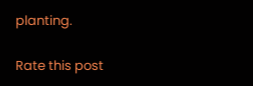planting.

Rate this post